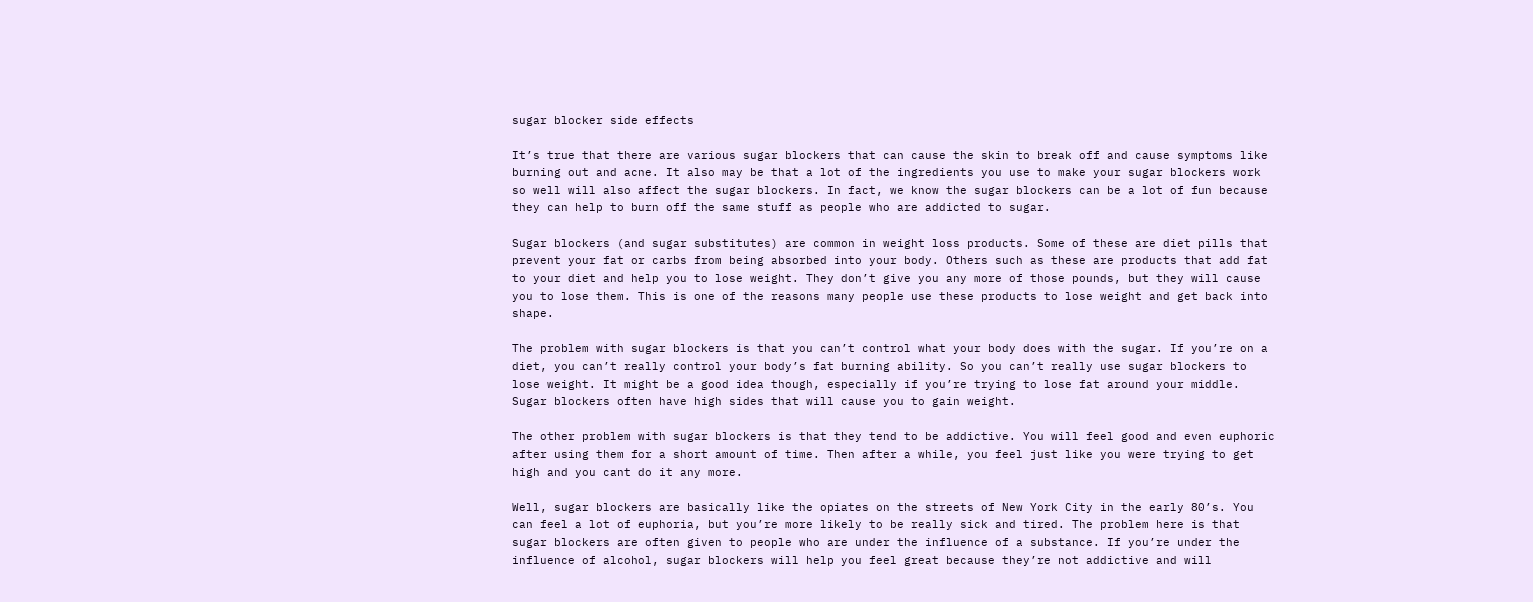sugar blocker side effects

It’s true that there are various sugar blockers that can cause the skin to break off and cause symptoms like burning out and acne. It also may be that a lot of the ingredients you use to make your sugar blockers work so well will also affect the sugar blockers. In fact, we know the sugar blockers can be a lot of fun because they can help to burn off the same stuff as people who are addicted to sugar.

Sugar blockers (and sugar substitutes) are common in weight loss products. Some of these are diet pills that prevent your fat or carbs from being absorbed into your body. Others such as these are products that add fat to your diet and help you to lose weight. They don’t give you any more of those pounds, but they will cause you to lose them. This is one of the reasons many people use these products to lose weight and get back into shape.

The problem with sugar blockers is that you can’t control what your body does with the sugar. If you’re on a diet, you can’t really control your body’s fat burning ability. So you can’t really use sugar blockers to lose weight. It might be a good idea though, especially if you’re trying to lose fat around your middle. Sugar blockers often have high sides that will cause you to gain weight.

The other problem with sugar blockers is that they tend to be addictive. You will feel good and even euphoric after using them for a short amount of time. Then after a while, you feel just like you were trying to get high and you cant do it any more.

Well, sugar blockers are basically like the opiates on the streets of New York City in the early 80’s. You can feel a lot of euphoria, but you’re more likely to be really sick and tired. The problem here is that sugar blockers are often given to people who are under the influence of a substance. If you’re under the influence of alcohol, sugar blockers will help you feel great because they’re not addictive and will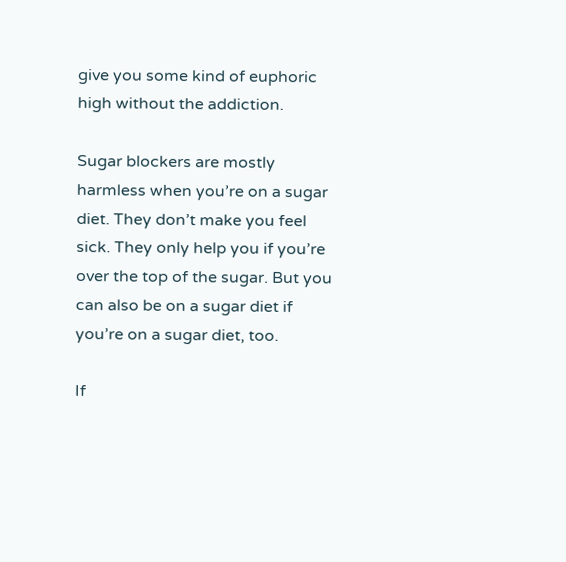give you some kind of euphoric high without the addiction.

Sugar blockers are mostly harmless when you’re on a sugar diet. They don’t make you feel sick. They only help you if you’re over the top of the sugar. But you can also be on a sugar diet if you’re on a sugar diet, too.

If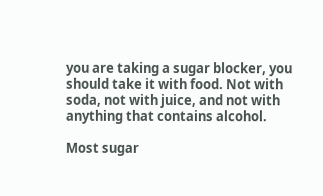you are taking a sugar blocker, you should take it with food. Not with soda, not with juice, and not with anything that contains alcohol.

Most sugar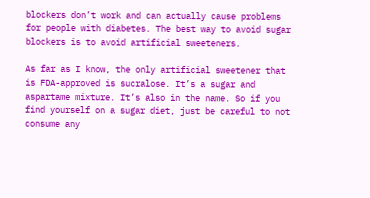blockers don’t work and can actually cause problems for people with diabetes. The best way to avoid sugar blockers is to avoid artificial sweeteners.

As far as I know, the only artificial sweetener that is FDA-approved is sucralose. It’s a sugar and aspartame mixture. It’s also in the name. So if you find yourself on a sugar diet, just be careful to not consume any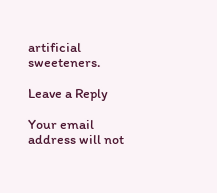artificial sweeteners.

Leave a Reply

Your email address will not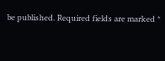be published. Required fields are marked *